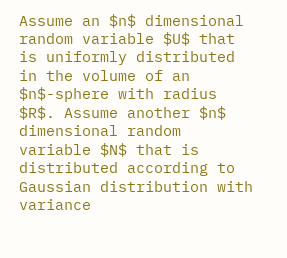Assume an $n$ dimensional random variable $U$ that is uniformly distributed in the volume of an $n$-sphere with radius $R$. Assume another $n$ dimensional random variable $N$ that is distributed according to Gaussian distribution with variance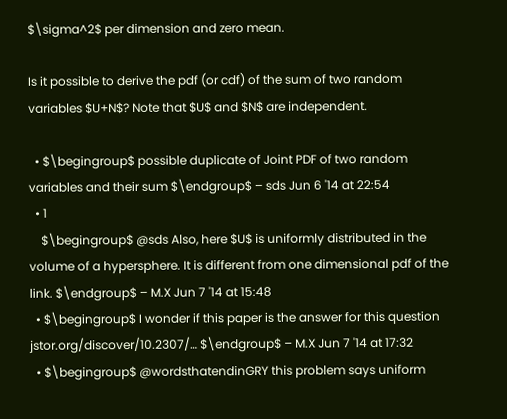$\sigma^2$ per dimension and zero mean.

Is it possible to derive the pdf (or cdf) of the sum of two random variables $U+N$? Note that $U$ and $N$ are independent.

  • $\begingroup$ possible duplicate of Joint PDF of two random variables and their sum $\endgroup$ – sds Jun 6 '14 at 22:54
  • 1
    $\begingroup$ @sds Also, here $U$ is uniformly distributed in the volume of a hypersphere. It is different from one dimensional pdf of the link. $\endgroup$ – M.X Jun 7 '14 at 15:48
  • $\begingroup$ I wonder if this paper is the answer for this question jstor.org/discover/10.2307/… $\endgroup$ – M.X Jun 7 '14 at 17:32
  • $\begingroup$ @wordsthatendinGRY this problem says uniform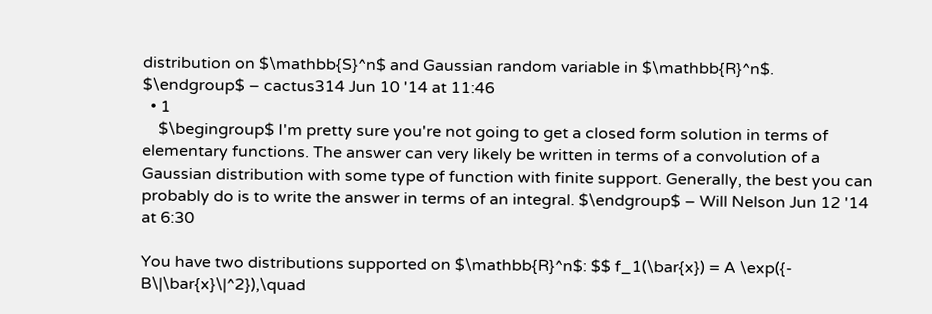distribution on $\mathbb{S}^n$ and Gaussian random variable in $\mathbb{R}^n$. $\endgroup$ – cactus314 Jun 10 '14 at 11:46
  • 1
    $\begingroup$ I'm pretty sure you're not going to get a closed form solution in terms of elementary functions. The answer can very likely be written in terms of a convolution of a Gaussian distribution with some type of function with finite support. Generally, the best you can probably do is to write the answer in terms of an integral. $\endgroup$ – Will Nelson Jun 12 '14 at 6:30

You have two distributions supported on $\mathbb{R}^n$: $$ f_1(\bar{x}) = A \exp({- B\|\bar{x}\|^2}),\quad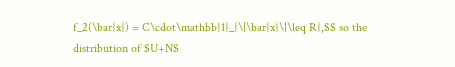f_2(\bar{x}) = C\cdot\mathbb{1}_{\|\bar{x}\|\leq R},$$ so the distribution of $U+N$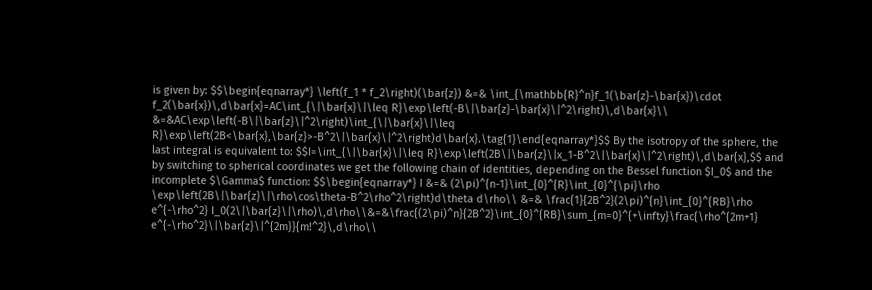is given by: $$\begin{eqnarray*} \left(f_1 * f_2\right)(\bar{z}) &=& \int_{\mathbb{R}^n}f_1(\bar{z}-\bar{x})\cdot f_2(\bar{x})\,d\bar{x}=AC\int_{\|\bar{x}\|\leq R}\exp\left(-B\|\bar{z}-\bar{x}\|^2\right)\,d\bar{x}\\ &=&AC\exp\left(-B\|\bar{z}\|^2\right)\int_{\|\bar{x}\|\leq R}\exp\left(2B<\bar{x},\bar{z}>-B^2\|\bar{x}\|^2\right)d\bar{x}.\tag{1}\end{eqnarray*}$$ By the isotropy of the sphere, the last integral is equivalent to: $$I=\int_{\|\bar{x}\|\leq R}\exp\left(2B\|\bar{z}\|x_1-B^2\|\bar{x}\|^2\right)\,d\bar{x},$$ and by switching to spherical coordinates we get the following chain of identities, depending on the Bessel function $I_0$ and the incomplete $\Gamma$ function: $$\begin{eqnarray*} I &=& (2\pi)^{n-1}\int_{0}^{R}\int_{0}^{\pi}\rho \exp\left(2B\|\bar{z}\|\rho\cos\theta-B^2\rho^2\right)d\theta d\rho\\ &=& \frac{1}{2B^2}(2\pi)^{n}\int_{0}^{RB}\rho e^{-\rho^2} I_0(2\|\bar{z}\|\rho)\,d\rho\\&=&\frac{(2\pi)^n}{2B^2}\int_{0}^{RB}\sum_{m=0}^{+\infty}\frac{\rho^{2m+1} e^{-\rho^2}\|\bar{z}\|^{2m}}{m!^2}\,d\rho\\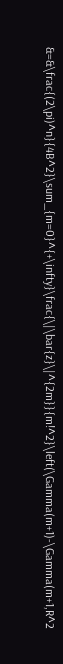&=&\frac{(2\pi)^n}{4B^2}\sum_{m=0}^{+\infty}\frac{\|\bar{z}\|^{2m}}{m!^2}\left(\Gamma(m+1)-\Gamma(m+1,R^2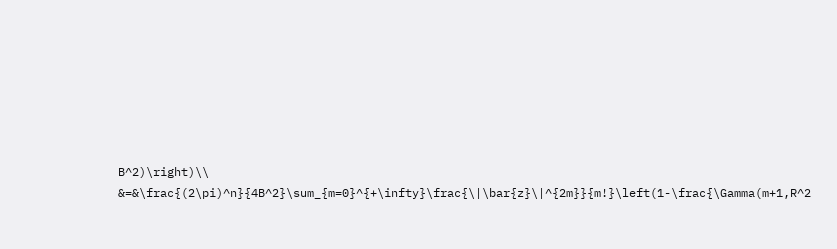B^2)\right)\\ &=&\frac{(2\pi)^n}{4B^2}\sum_{m=0}^{+\infty}\frac{\|\bar{z}\|^{2m}}{m!}\left(1-\frac{\Gamma(m+1,R^2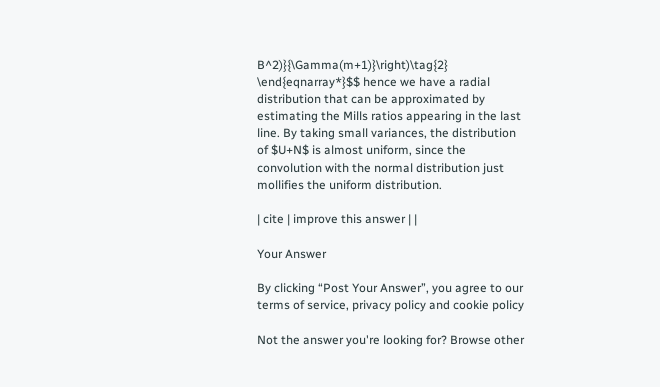B^2)}{\Gamma(m+1)}\right)\tag{2} \end{eqnarray*}$$ hence we have a radial distribution that can be approximated by estimating the Mills ratios appearing in the last line. By taking small variances, the distribution of $U+N$ is almost uniform, since the convolution with the normal distribution just mollifies the uniform distribution.

| cite | improve this answer | |

Your Answer

By clicking “Post Your Answer”, you agree to our terms of service, privacy policy and cookie policy

Not the answer you're looking for? Browse other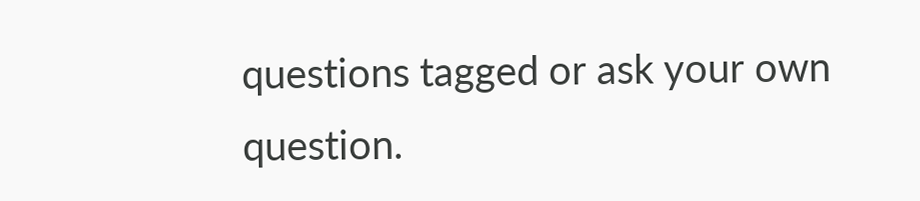questions tagged or ask your own question.